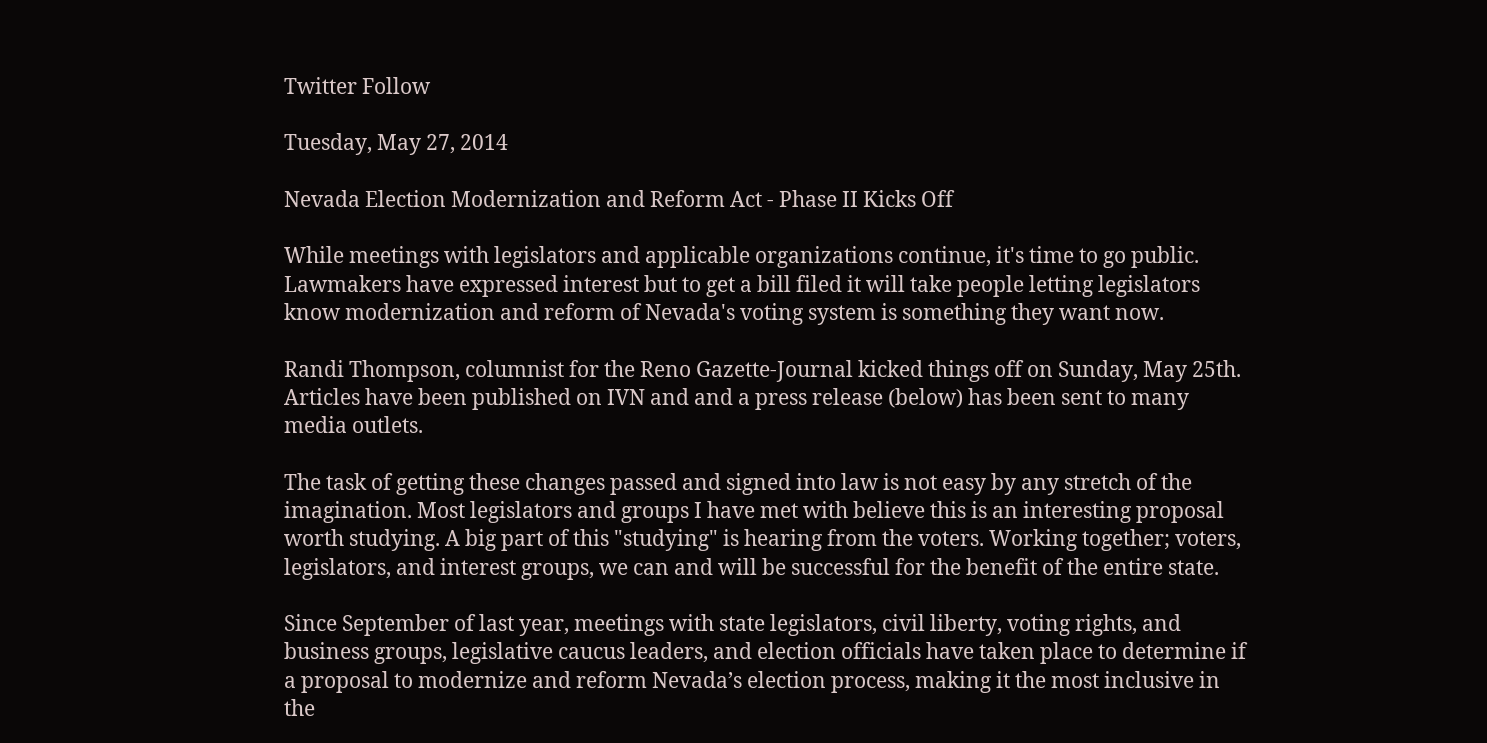Twitter Follow

Tuesday, May 27, 2014

Nevada Election Modernization and Reform Act - Phase II Kicks Off

While meetings with legislators and applicable organizations continue, it's time to go public. Lawmakers have expressed interest but to get a bill filed it will take people letting legislators know modernization and reform of Nevada's voting system is something they want now.

Randi Thompson, columnist for the Reno Gazette-Journal kicked things off on Sunday, May 25th.  Articles have been published on IVN and and a press release (below) has been sent to many media outlets.

The task of getting these changes passed and signed into law is not easy by any stretch of the imagination. Most legislators and groups I have met with believe this is an interesting proposal worth studying. A big part of this "studying" is hearing from the voters. Working together; voters, legislators, and interest groups, we can and will be successful for the benefit of the entire state.

Since September of last year, meetings with state legislators, civil liberty, voting rights, and business groups, legislative caucus leaders, and election officials have taken place to determine if a proposal to modernize and reform Nevada’s election process, making it the most inclusive in the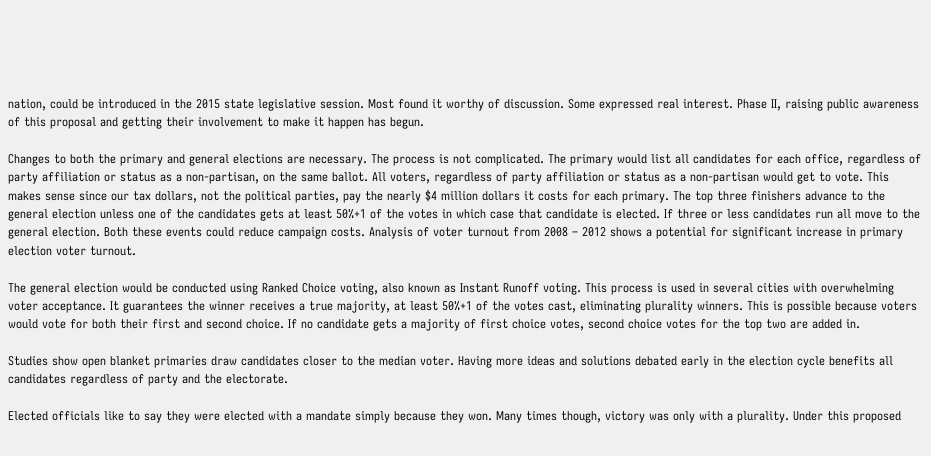nation, could be introduced in the 2015 state legislative session. Most found it worthy of discussion. Some expressed real interest. Phase II, raising public awareness of this proposal and getting their involvement to make it happen has begun.

Changes to both the primary and general elections are necessary. The process is not complicated. The primary would list all candidates for each office, regardless of party affiliation or status as a non-partisan, on the same ballot. All voters, regardless of party affiliation or status as a non-partisan would get to vote. This makes sense since our tax dollars, not the political parties, pay the nearly $4 million dollars it costs for each primary. The top three finishers advance to the general election unless one of the candidates gets at least 50%+1 of the votes in which case that candidate is elected. If three or less candidates run all move to the general election. Both these events could reduce campaign costs. Analysis of voter turnout from 2008 – 2012 shows a potential for significant increase in primary election voter turnout.

The general election would be conducted using Ranked Choice voting, also known as Instant Runoff voting. This process is used in several cities with overwhelming voter acceptance. It guarantees the winner receives a true majority, at least 50%+1 of the votes cast, eliminating plurality winners. This is possible because voters would vote for both their first and second choice. If no candidate gets a majority of first choice votes, second choice votes for the top two are added in.

Studies show open blanket primaries draw candidates closer to the median voter. Having more ideas and solutions debated early in the election cycle benefits all candidates regardless of party and the electorate.

Elected officials like to say they were elected with a mandate simply because they won. Many times though, victory was only with a plurality. Under this proposed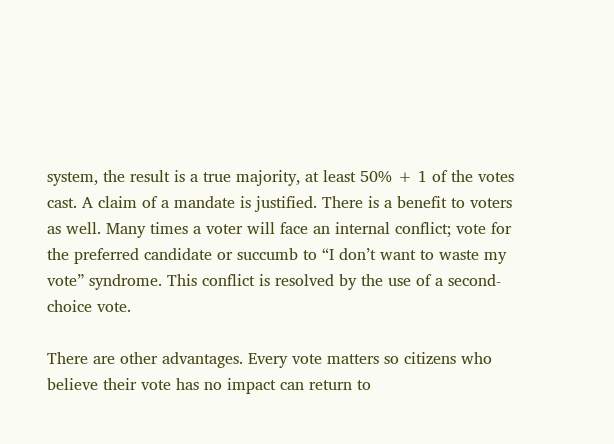system, the result is a true majority, at least 50% + 1 of the votes cast. A claim of a mandate is justified. There is a benefit to voters as well. Many times a voter will face an internal conflict; vote for the preferred candidate or succumb to “I don’t want to waste my vote” syndrome. This conflict is resolved by the use of a second-choice vote.

There are other advantages. Every vote matters so citizens who believe their vote has no impact can return to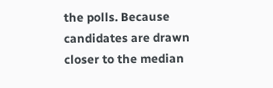the polls. Because candidates are drawn closer to the median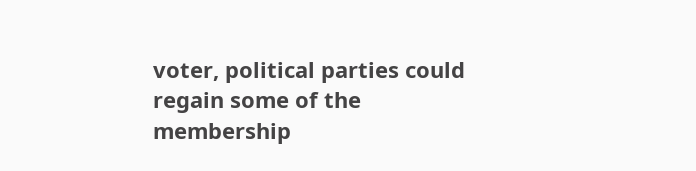voter, political parties could regain some of the membership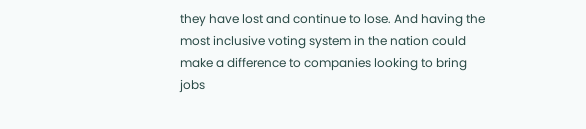they have lost and continue to lose. And having the most inclusive voting system in the nation could make a difference to companies looking to bring jobs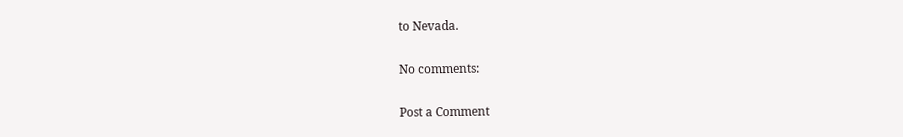to Nevada.

No comments:

Post a Comment